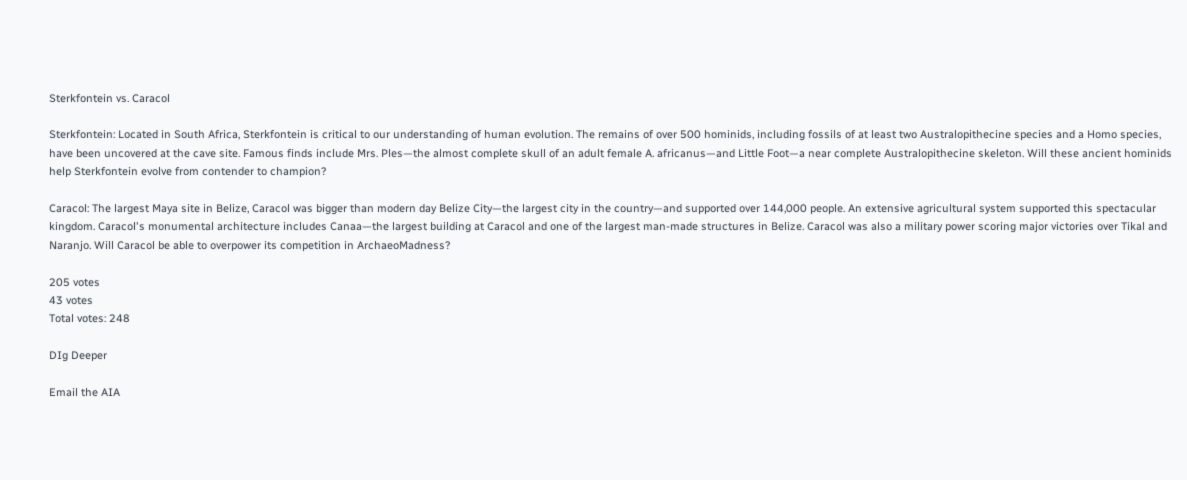Sterkfontein vs. Caracol

Sterkfontein: Located in South Africa, Sterkfontein is critical to our understanding of human evolution. The remains of over 500 hominids, including fossils of at least two Australopithecine species and a Homo species, have been uncovered at the cave site. Famous finds include Mrs. Ples—the almost complete skull of an adult female A. africanus—and Little Foot—a near complete Australopithecine skeleton. Will these ancient hominids help Sterkfontein evolve from contender to champion?

Caracol: The largest Maya site in Belize, Caracol was bigger than modern day Belize City—the largest city in the country—and supported over 144,000 people. An extensive agricultural system supported this spectacular kingdom. Caracol's monumental architecture includes Canaa—the largest building at Caracol and one of the largest man-made structures in Belize. Caracol was also a military power scoring major victories over Tikal and Naranjo. Will Caracol be able to overpower its competition in ArchaeoMadness?

205 votes
43 votes
Total votes: 248

DIg Deeper

Email the AIA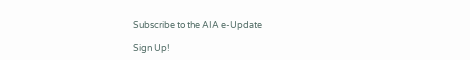Subscribe to the AIA e-Update

Sign Up!